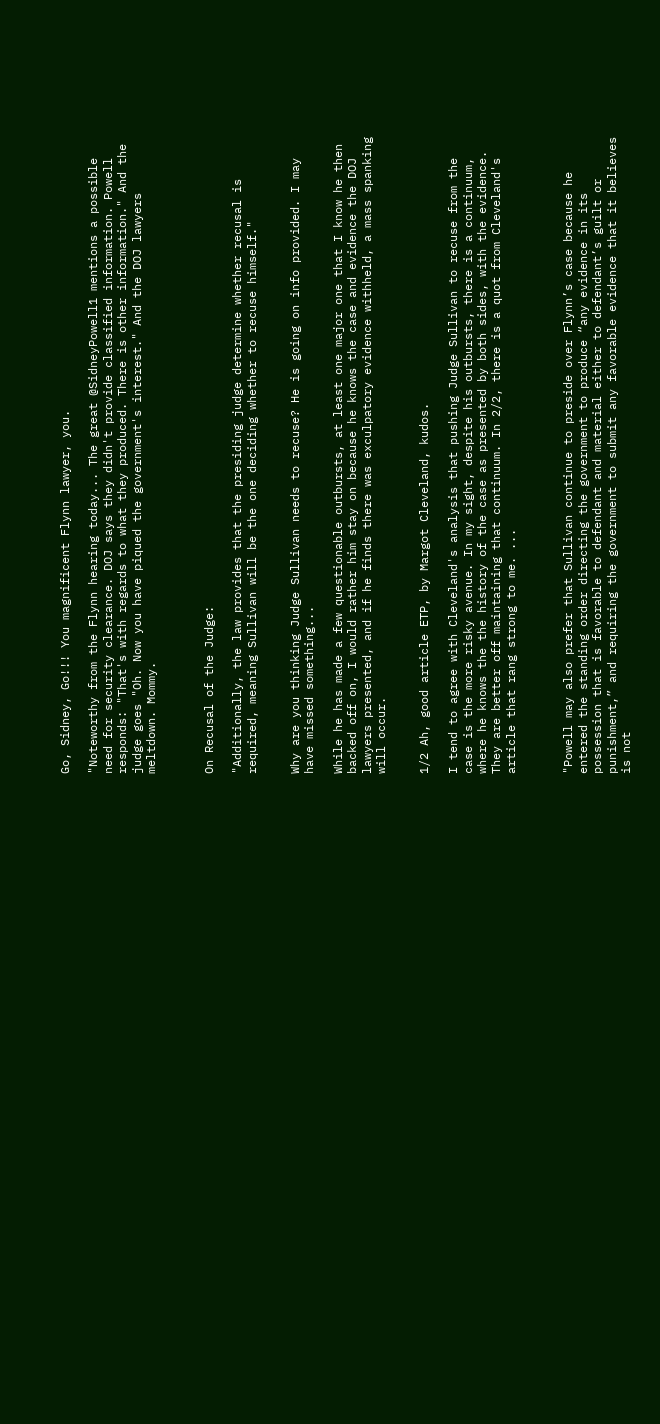Go, Sidney, Go!!! You magnificent Flynn lawyer, you.

"Noteworthy from the Flynn hearing today... The great @SidneyPowell1 mentions a possible need for security clearance. DOJ says they didn't provide classified information. Powell responds: "That's with regards to what they produced. There is other information." And the judge goes "Oh. Now you have piqued the government's interest." And the DOJ lawyers meltdown. Mommy.



On Recusal of the Judge:

"Additionally, the law provides that the presiding judge determine whether recusal is required, meaning Sullivan will be the one deciding whether to recuse himself."


Why are you thinking Judge Sullivan needs to recuse? He is going on info provided. I may have missed something...

While he has made a few questionable outbursts, at least one major one that I know he then backed off on, I would rather him stay on because he knows the case and evidence the DOJ lawyers presented, and if he finds there was exculpatory evidence withheld, a mass spanking will occur.


1/2 Ah, good article ETP, by Margot Cleveland, kudos.

I tend to agree with Cleveland's analysis that pushing Judge Sullivan to recuse from the case is the more risky avenue. In my sight, despite his outbursts, there is a continuum, where he knows the the history of the case as presented by both sides, with the evidence. They are better off maintaining that continuum. In 2/2, there is a quot from Cleveland's article that rang strong to me. ...



"Powell may also prefer that Sullivan continue to preside over Flynn’s case because he entered the standing order directing the government to produce “any evidence in its possession that is favorable to defendant and material either to defendant’s guilt or punishment,” and requiring the government to submit any favorable evidence that it believes is not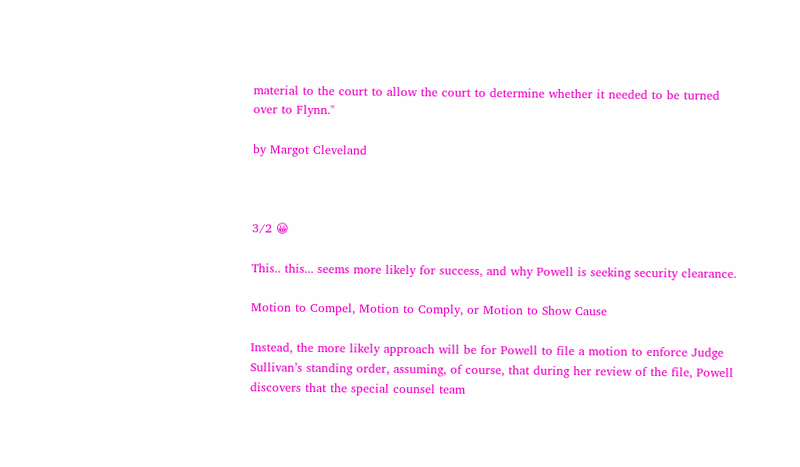material to the court to allow the court to determine whether it needed to be turned over to Flynn."

by Margot Cleveland



3/2 😀

This.. this... seems more likely for success, and why Powell is seeking security clearance.

Motion to Compel, Motion to Comply, or Motion to Show Cause

Instead, the more likely approach will be for Powell to file a motion to enforce Judge Sullivan’s standing order, assuming, of course, that during her review of the file, Powell discovers that the special counsel team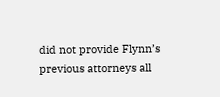did not provide Flynn’s previous attorneys all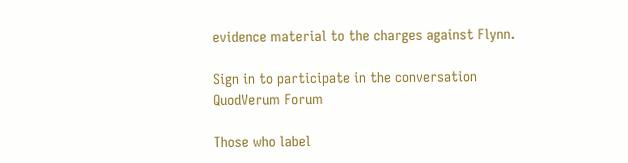evidence material to the charges against Flynn.

Sign in to participate in the conversation
QuodVerum Forum

Those who label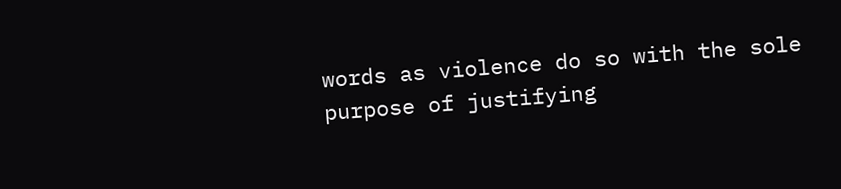words as violence do so with the sole purpose of justifying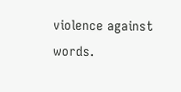violence against words.